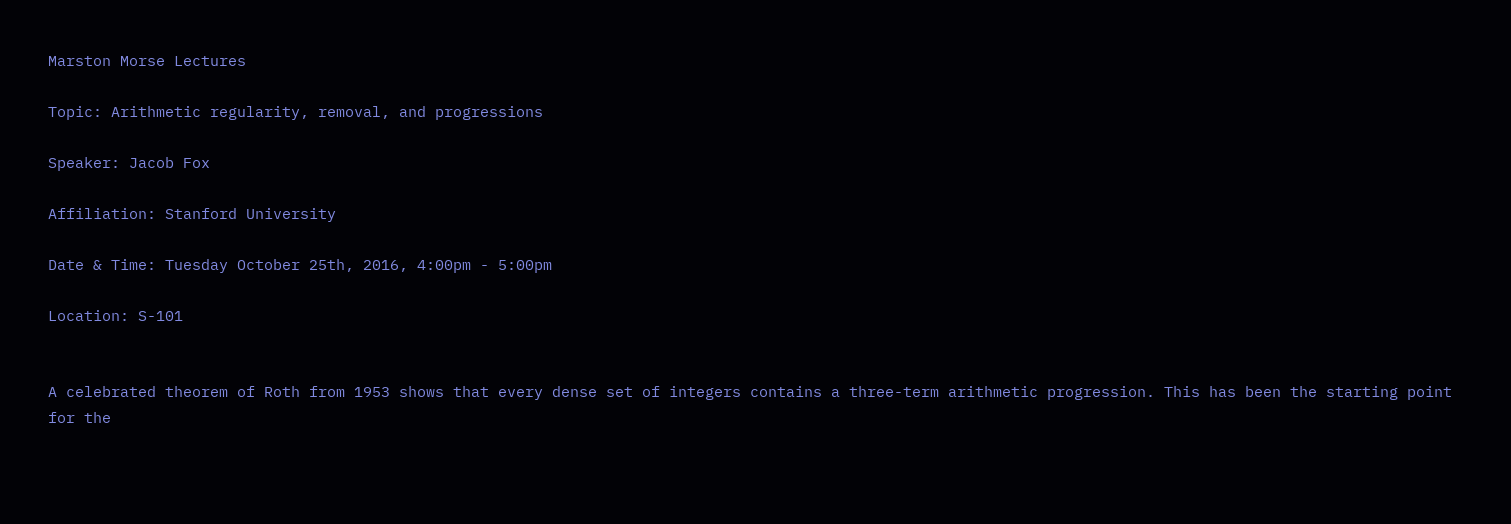Marston Morse Lectures

Topic: Arithmetic regularity, removal, and progressions

Speaker: Jacob Fox

Affiliation: Stanford University

Date & Time: Tuesday October 25th, 2016, 4:00pm - 5:00pm

Location: S-101


A celebrated theorem of Roth from 1953 shows that every dense set of integers contains a three-term arithmetic progression. This has been the starting point for the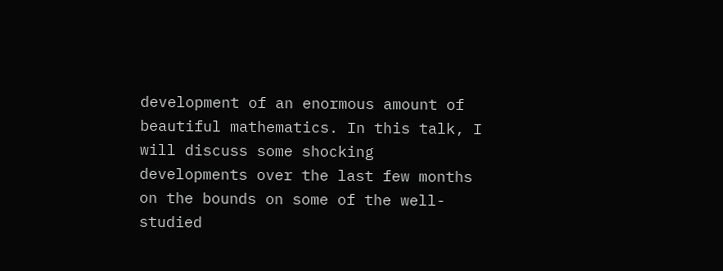development of an enormous amount of beautiful mathematics. In this talk, I will discuss some shocking developments over the last few months on the bounds on some of the well-studied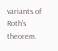variants of Roth's theorem.